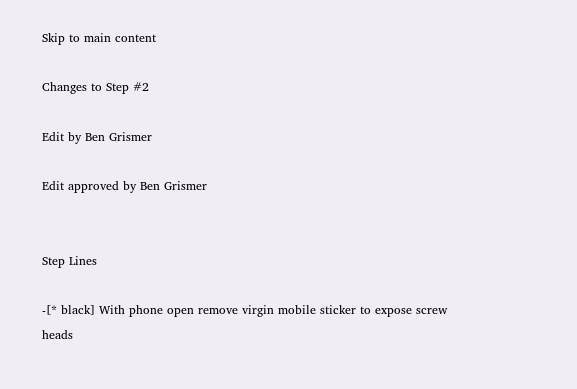Skip to main content

Changes to Step #2

Edit by Ben Grismer

Edit approved by Ben Grismer


Step Lines

-[* black] With phone open remove virgin mobile sticker to expose screw heads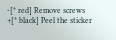-[* red] Remove screws
+[* black] Peel the sticker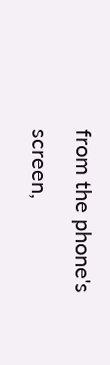from the phone's screen,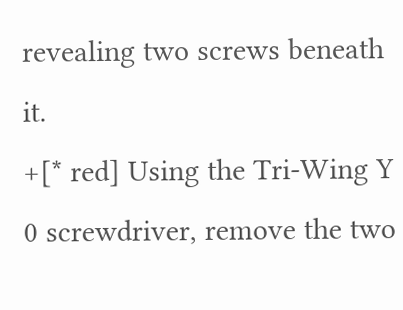revealing two screws beneath it.
+[* red] Using the Tri-Wing Y 0 screwdriver, remove the two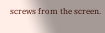screws from the screen.